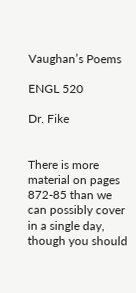Vaughan’s Poems

ENGL 520

Dr. Fike


There is more material on pages 872-85 than we can possibly cover in a single day, though you should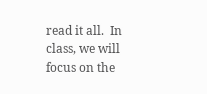read it all.  In class, we will focus on the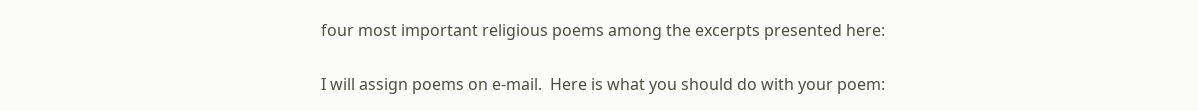four most important religious poems among the excerpts presented here:


I will assign poems on e-mail.  Here is what you should do with your poem: